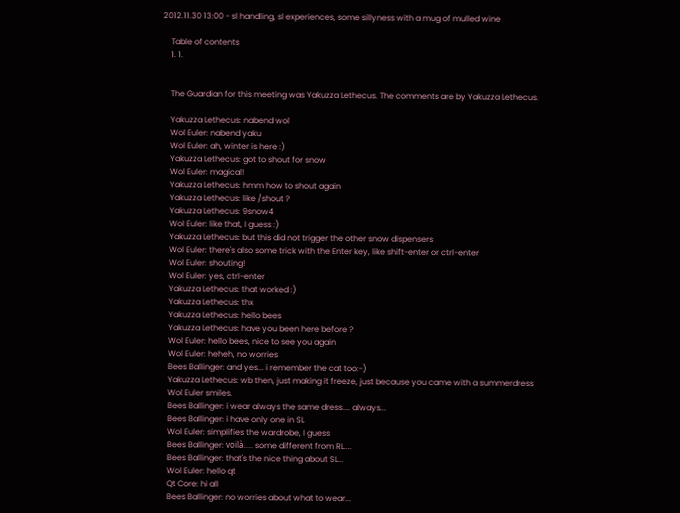2012.11.30 13:00 - sl handling, sl experiences, some sillyness with a mug of mulled wine

    Table of contents
    1. 1.


    The Guardian for this meeting was Yakuzza Lethecus. The comments are by Yakuzza Lethecus.

    Yakuzza Lethecus: nabend wol
    Wol Euler: nabend yaku
    Wol Euler: ah, winter is here :)
    Yakuzza Lethecus: got to shout for snow
    Wol Euler: magical!
    Yakuzza Lethecus: hmm how to shout again
    Yakuzza Lethecus: like /shout ?
    Yakuzza Lethecus: 9snow4
    Wol Euler: like that, I guess :)
    Yakuzza Lethecus: but this did not trigger the other snow dispensers
    Wol Euler: there's also some trick with the Enter key, like shift-enter or ctrl-enter
    Wol Euler: shouting!
    Wol Euler: yes, ctrl-enter
    Yakuzza Lethecus: that worked :)
    Yakuzza Lethecus: thx
    Yakuzza Lethecus: hello bees
    Yakuzza Lethecus: have you been here before ?
    Wol Euler: hello bees, nice to see you again
    Wol Euler: heheh, no worries
    Bees Ballinger: and yes... i remember the cat too:-)
    Yakuzza Lethecus: wb then, just making it freeze, just because you came with a summerdress
    Wol Euler smiles.
    Bees Ballinger: i wear always the same dress.... always...
    Bees Ballinger: i have only one in SL
    Wol Euler: simplifies the wardrobe, I guess
    Bees Ballinger: voilà..... some different from RL....
    Bees Ballinger: that's the nice thing about SL...
    Wol Euler: hello qt
    Qt Core: hi all
    Bees Ballinger: no worries about what to wear...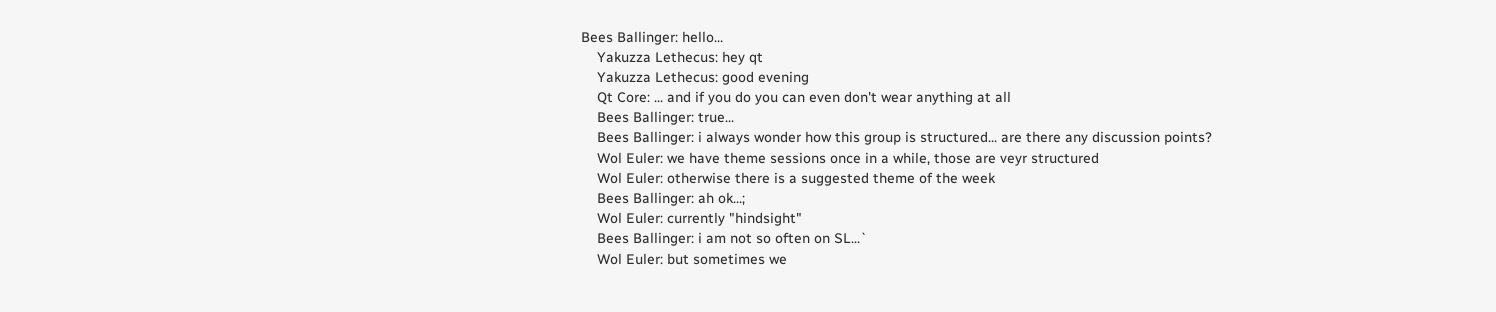Bees Ballinger: hello...
    Yakuzza Lethecus: hey qt
    Yakuzza Lethecus: good evening
    Qt Core: ... and if you do you can even don't wear anything at all
    Bees Ballinger: true...
    Bees Ballinger: i always wonder how this group is structured... are there any discussion points?
    Wol Euler: we have theme sessions once in a while, those are veyr structured
    Wol Euler: otherwise there is a suggested theme of the week
    Bees Ballinger: ah ok...;
    Wol Euler: currently "hindsight"
    Bees Ballinger: i am not so often on SL...`
    Wol Euler: but sometimes we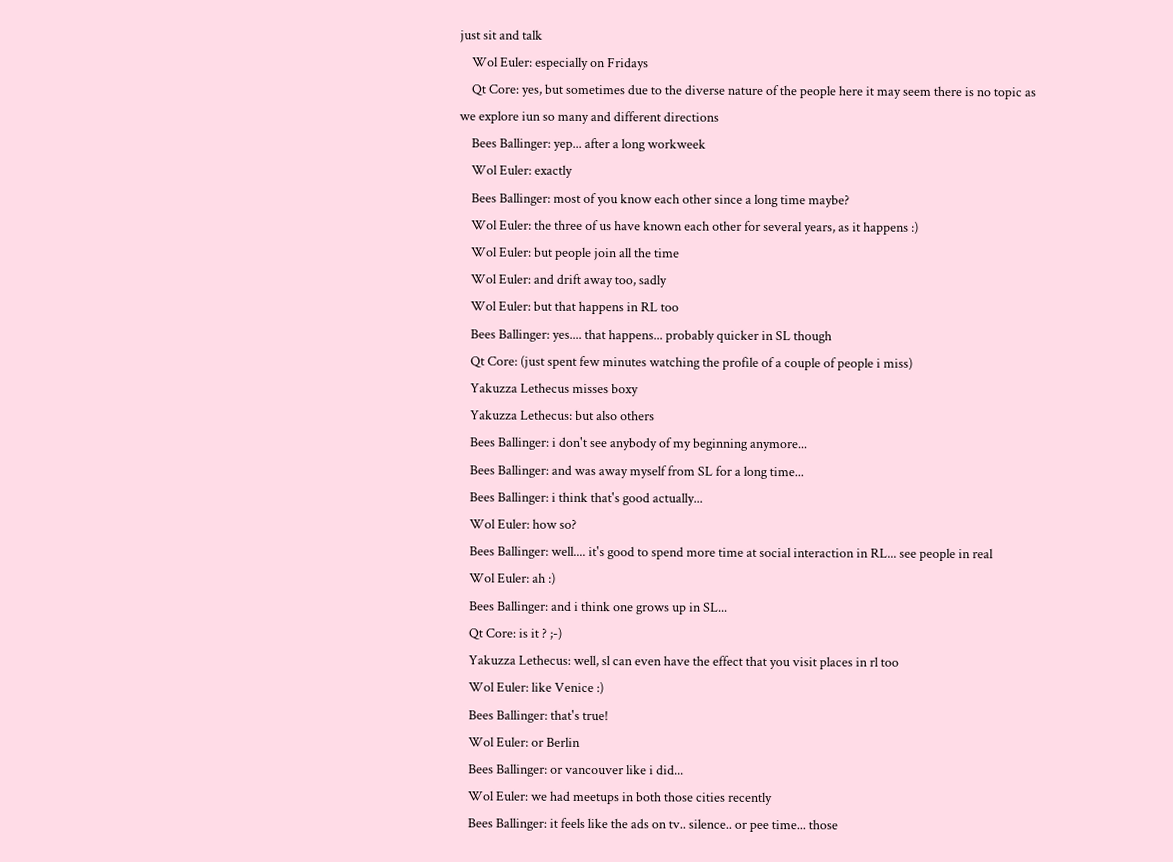just sit and talk
    Wol Euler: especially on Fridays
    Qt Core: yes, but sometimes due to the diverse nature of the people here it may seem there is no topic as we explore iun so many and different directions
    Bees Ballinger: yep... after a long workweek
    Wol Euler: exactly
    Bees Ballinger: most of you know each other since a long time maybe?
    Wol Euler: the three of us have known each other for several years, as it happens :)
    Wol Euler: but people join all the time
    Wol Euler: and drift away too, sadly
    Wol Euler: but that happens in RL too
    Bees Ballinger: yes.... that happens... probably quicker in SL though
    Qt Core: (just spent few minutes watching the profile of a couple of people i miss)
    Yakuzza Lethecus misses boxy
    Yakuzza Lethecus: but also others
    Bees Ballinger: i don't see anybody of my beginning anymore...
    Bees Ballinger: and was away myself from SL for a long time...
    Bees Ballinger: i think that's good actually...
    Wol Euler: how so?
    Bees Ballinger: well.... it's good to spend more time at social interaction in RL... see people in real
    Wol Euler: ah :)
    Bees Ballinger: and i think one grows up in SL...
    Qt Core: is it ? ;-)
    Yakuzza Lethecus: well, sl can even have the effect that you visit places in rl too
    Wol Euler: like Venice :)
    Bees Ballinger: that's true!
    Wol Euler: or Berlin
    Bees Ballinger: or vancouver like i did...
    Wol Euler: we had meetups in both those cities recently
    Bees Ballinger: it feels like the ads on tv.. silence.. or pee time... those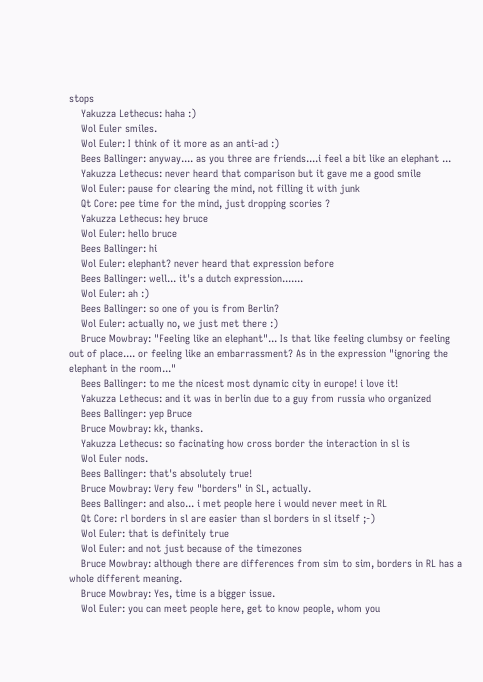stops
    Yakuzza Lethecus: haha :)
    Wol Euler smiles.
    Wol Euler: I think of it more as an anti-ad :)
    Bees Ballinger: anyway.... as you three are friends....i feel a bit like an elephant ...
    Yakuzza Lethecus: never heard that comparison but it gave me a good smile
    Wol Euler: pause for clearing the mind, not filling it with junk
    Qt Core: pee time for the mind, just dropping scories ?
    Yakuzza Lethecus: hey bruce
    Wol Euler: hello bruce
    Bees Ballinger: hi
    Wol Euler: elephant? never heard that expression before
    Bees Ballinger: well... it's a dutch expression.......
    Wol Euler: ah :)
    Bees Ballinger: so one of you is from Berlin?
    Wol Euler: actually no, we just met there :)
    Bruce Mowbray: "Feeling like an elephant"... Is that like feeling clumbsy or feeling out of place.... or feeling like an embarrassment? As in the expression "ignoring the elephant in the room..."
    Bees Ballinger: to me the nicest most dynamic city in europe! i love it!
    Yakuzza Lethecus: and it was in berlin due to a guy from russia who organized
    Bees Ballinger: yep Bruce
    Bruce Mowbray: kk, thanks.
    Yakuzza Lethecus: so facinating how cross border the interaction in sl is
    Wol Euler nods.
    Bees Ballinger: that's absolutely true!
    Bruce Mowbray: Very few "borders" in SL, actually.
    Bees Ballinger: and also... i met people here i would never meet in RL
    Qt Core: rl borders in sl are easier than sl borders in sl itself ;-)
    Wol Euler: that is definitely true
    Wol Euler: and not just because of the timezones
    Bruce Mowbray: although there are differences from sim to sim, borders in RL has a whole different meaning.
    Bruce Mowbray: Yes, time is a bigger issue.
    Wol Euler: you can meet people here, get to know people, whom you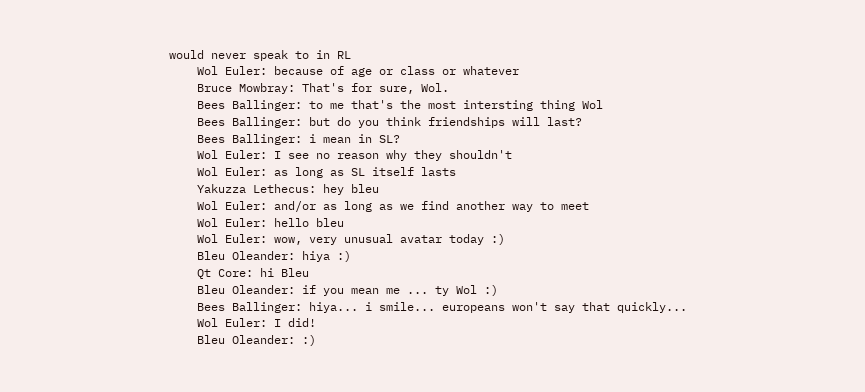would never speak to in RL
    Wol Euler: because of age or class or whatever
    Bruce Mowbray: That's for sure, Wol.
    Bees Ballinger: to me that's the most intersting thing Wol
    Bees Ballinger: but do you think friendships will last?
    Bees Ballinger: i mean in SL?
    Wol Euler: I see no reason why they shouldn't
    Wol Euler: as long as SL itself lasts
    Yakuzza Lethecus: hey bleu
    Wol Euler: and/or as long as we find another way to meet
    Wol Euler: hello bleu
    Wol Euler: wow, very unusual avatar today :)
    Bleu Oleander: hiya :)
    Qt Core: hi Bleu
    Bleu Oleander: if you mean me ... ty Wol :)
    Bees Ballinger: hiya... i smile... europeans won't say that quickly...
    Wol Euler: I did!
    Bleu Oleander: :)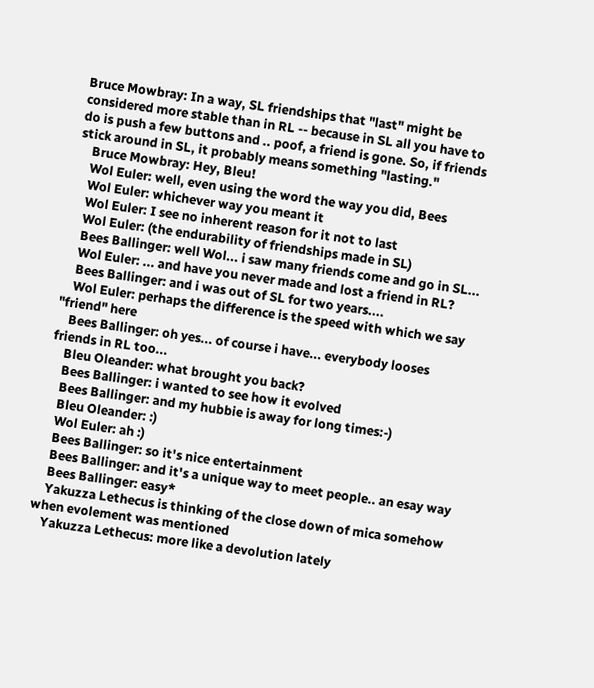Bruce Mowbray: In a way, SL friendships that "last" might be considered more stable than in RL -- because in SL all you have to do is push a few buttons and .. poof, a friend is gone. So, if friends stick around in SL, it probably means something "lasting."
    Bruce Mowbray: Hey, Bleu!
    Wol Euler: well, even using the word the way you did, Bees
    Wol Euler: whichever way you meant it
    Wol Euler: I see no inherent reason for it not to last
    Wol Euler: (the endurability of friendships made in SL)
    Bees Ballinger: well Wol... i saw many friends come and go in SL...
    Wol Euler: ... and have you never made and lost a friend in RL?
    Bees Ballinger: and i was out of SL for two years....
    Wol Euler: perhaps the difference is the speed with which we say "friend" here
    Bees Ballinger: oh yes... of course i have... everybody looses friends in RL too...
    Bleu Oleander: what brought you back?
    Bees Ballinger: i wanted to see how it evolved
    Bees Ballinger: and my hubbie is away for long times:-)
    Bleu Oleander: :)
    Wol Euler: ah :)
    Bees Ballinger: so it's nice entertainment
    Bees Ballinger: and it's a unique way to meet people.. an esay way
    Bees Ballinger: easy*
    Yakuzza Lethecus is thinking of the close down of mica somehow when evolement was mentioned
    Yakuzza Lethecus: more like a devolution lately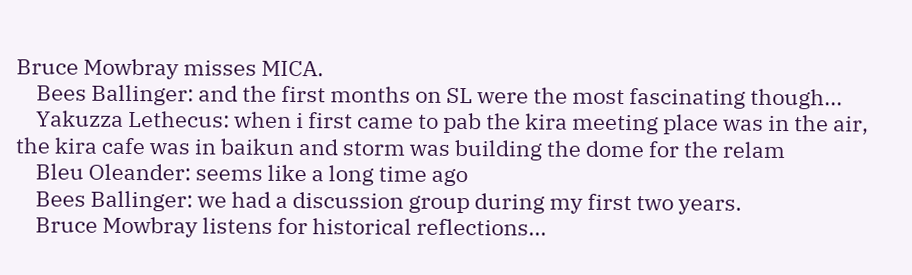Bruce Mowbray misses MICA.
    Bees Ballinger: and the first months on SL were the most fascinating though...
    Yakuzza Lethecus: when i first came to pab the kira meeting place was in the air, the kira cafe was in baikun and storm was building the dome for the relam
    Bleu Oleander: seems like a long time ago
    Bees Ballinger: we had a discussion group during my first two years.
    Bruce Mowbray listens for historical reflections...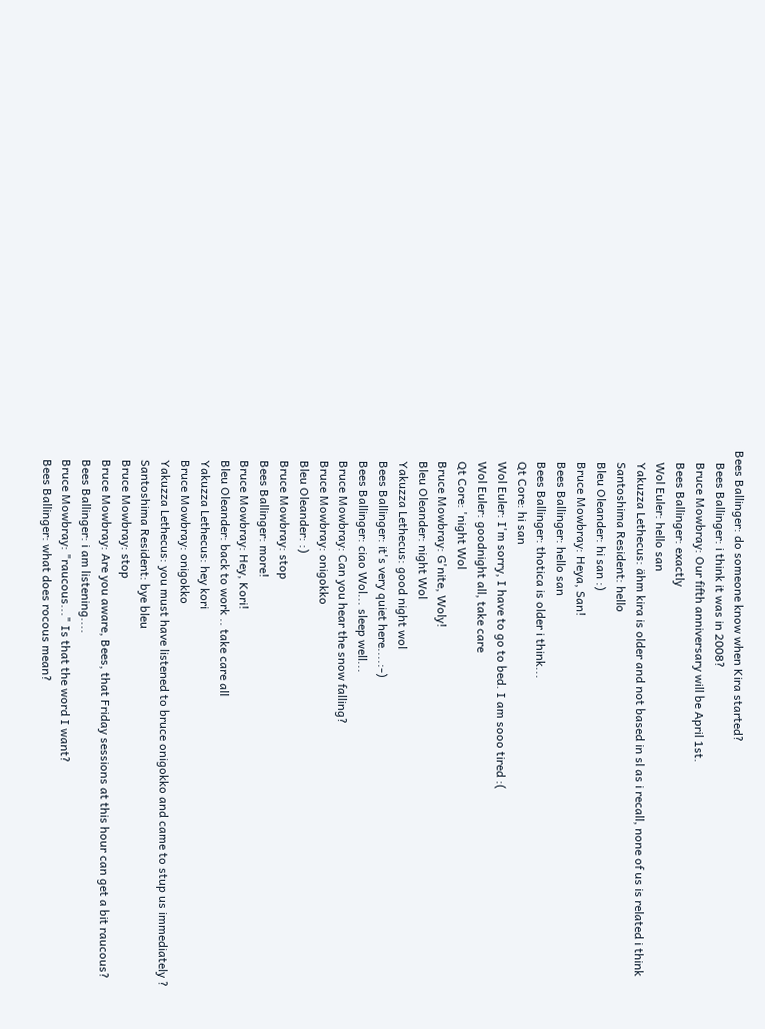Bees Ballinger: do someone know when Kira started?
    Bees Ballinger: i think it was in 2008?
    Bruce Mowbray: Our fifth anniversary will be April 1st.
    Bees Ballinger: exactly
    Wol Euler: hello san
    Yakuzza Lethecus: ähm kira is older and not based in sl as i recall, none of us is related i think
    Santoshima Resident: hello
    Bleu Oleander: hi san :)
    Bruce Mowbray: Heya, San!
    Bees Ballinger: hello san
    Bees Ballinger: thotica is older i think...
    Qt Core: hi san
    Wol Euler: I'm sorry, I have to go to bed. I am sooo tired :(
    Wol Euler: goodnight all, take care
    Qt Core: 'night Wol
    Bruce Mowbray: G'nite, Woly!
    Bleu Oleander: night Wol
    Yakuzza Lethecus: good night wol
    Bees Ballinger: it's very quiet here....:-)
    Bees Ballinger: ciao Wol... sleep well...
    Bruce Mowbray: Can you hear the snow falling?
    Bruce Mowbray: onigokko
    Bleu Oleander: :)
    Bruce Mowbray: stop
    Bees Ballinger: more!
    Bruce Mowbray: Hey, Kori!
    Bleu Oleander: back to work .. take care all
    Yakuzza Lethecus: hey kori
    Bruce Mowbray: onigokko
    Yakuzza Lethecus: you must have listened to bruce onigokko and came to stup us immediately ?
    Santoshima Resident: bye bleu
    Bruce Mowbray: stop
    Bruce Mowbray: Are you aware, Bees, that Friday sessions at this hour can get a bit raucous?
    Bees Ballinger: i am listening....
    Bruce Mowbray: "raucous..." Is that the word I want?
    Bees Ballinger: what does rocous mean?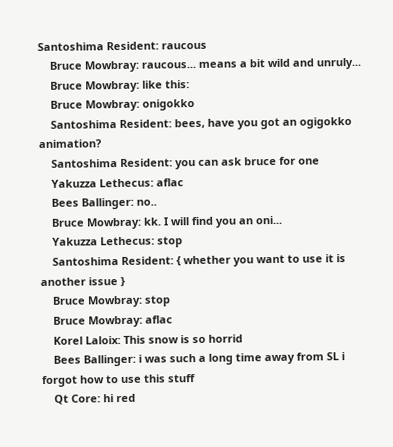Santoshima Resident: raucous
    Bruce Mowbray: raucous... means a bit wild and unruly...
    Bruce Mowbray: like this:
    Bruce Mowbray: onigokko
    Santoshima Resident: bees, have you got an ogigokko animation?
    Santoshima Resident: you can ask bruce for one
    Yakuzza Lethecus: aflac
    Bees Ballinger: no..
    Bruce Mowbray: kk. I will find you an oni...
    Yakuzza Lethecus: stop
    Santoshima Resident: { whether you want to use it is another issue }
    Bruce Mowbray: stop
    Bruce Mowbray: aflac
    Korel Laloix: This snow is so horrid
    Bees Ballinger: i was such a long time away from SL i forgot how to use this stuff
    Qt Core: hi red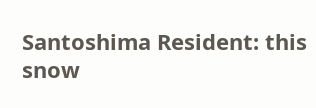Santoshima Resident: this snow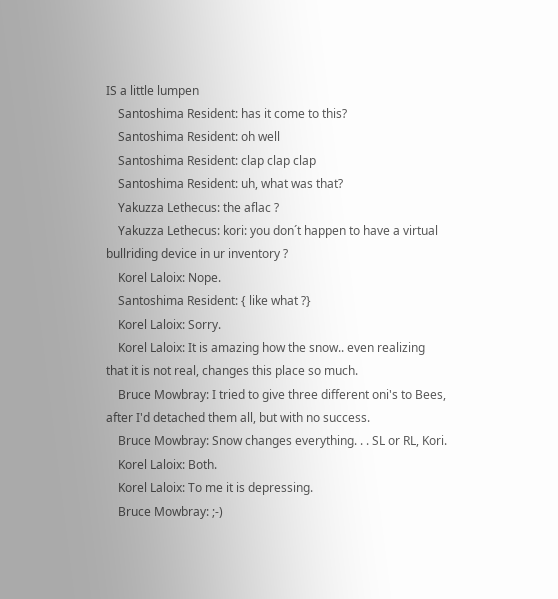IS a little lumpen
    Santoshima Resident: has it come to this?
    Santoshima Resident: oh well
    Santoshima Resident: clap clap clap
    Santoshima Resident: uh, what was that?
    Yakuzza Lethecus: the aflac ?
    Yakuzza Lethecus: kori: you don´t happen to have a virtual bullriding device in ur inventory ?
    Korel Laloix: Nope.
    Santoshima Resident: { like what ?}
    Korel Laloix: Sorry.
    Korel Laloix: It is amazing how the snow.. even realizing that it is not real, changes this place so much.
    Bruce Mowbray: I tried to give three different oni's to Bees, after I'd detached them all, but with no success.
    Bruce Mowbray: Snow changes everything. . . SL or RL, Kori.
    Korel Laloix: Both.
    Korel Laloix: To me it is depressing.
    Bruce Mowbray: ;-)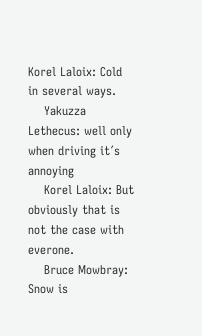Korel Laloix: Cold in several ways.
    Yakuzza Lethecus: well only when driving it´s annoying
    Korel Laloix: But obviously that is not the case with everone.
    Bruce Mowbray: Snow is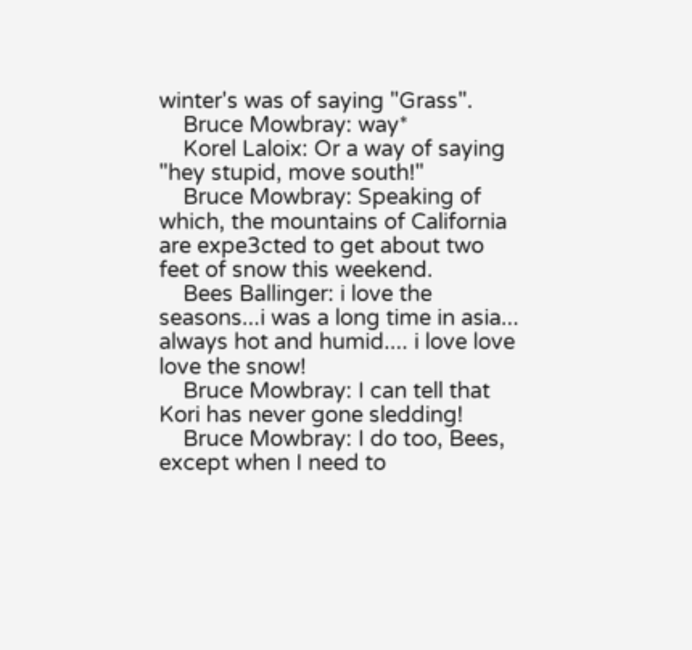winter's was of saying "Grass".
    Bruce Mowbray: way*
    Korel Laloix: Or a way of saying "hey stupid, move south!"
    Bruce Mowbray: Speaking of which, the mountains of California are expe3cted to get about two feet of snow this weekend.
    Bees Ballinger: i love the seasons...i was a long time in asia... always hot and humid.... i love love love the snow!
    Bruce Mowbray: I can tell that Kori has never gone sledding!
    Bruce Mowbray: I do too, Bees, except when I need to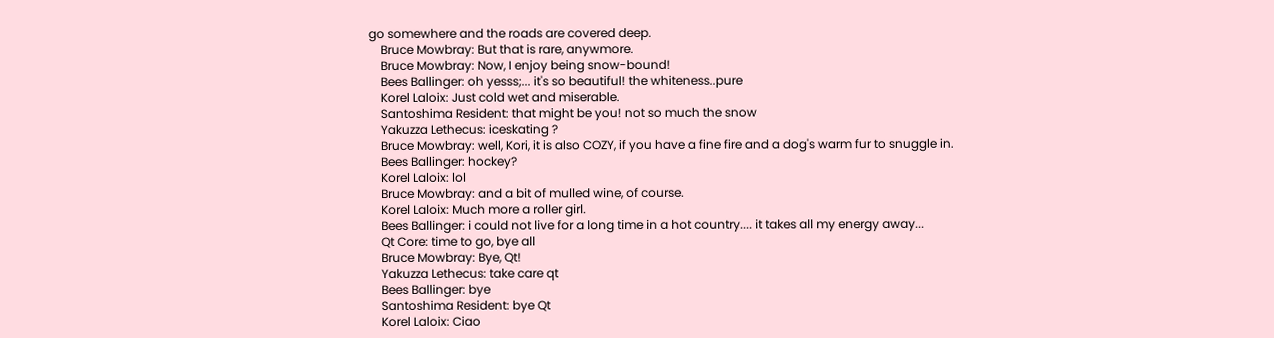go somewhere and the roads are covered deep.
    Bruce Mowbray: But that is rare, anywmore.
    Bruce Mowbray: Now, I enjoy being snow-bound!
    Bees Ballinger: oh yesss;... it's so beautiful! the whiteness..pure
    Korel Laloix: Just cold wet and miserable.
    Santoshima Resident: that might be you! not so much the snow
    Yakuzza Lethecus: iceskating ?
    Bruce Mowbray: well, Kori, it is also COZY, if you have a fine fire and a dog's warm fur to snuggle in.
    Bees Ballinger: hockey?
    Korel Laloix: lol
    Bruce Mowbray: and a bit of mulled wine, of course.
    Korel Laloix: Much more a roller girl.
    Bees Ballinger: i could not live for a long time in a hot country.... it takes all my energy away...
    Qt Core: time to go, bye all
    Bruce Mowbray: Bye, Qt!
    Yakuzza Lethecus: take care qt
    Bees Ballinger: bye
    Santoshima Resident: bye Qt
    Korel Laloix: Ciao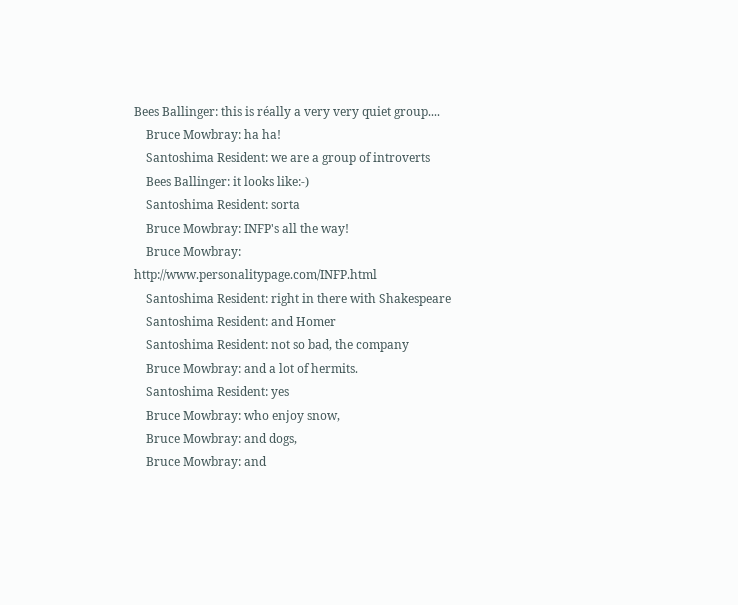Bees Ballinger: this is réally a very very quiet group....
    Bruce Mowbray: ha ha!
    Santoshima Resident: we are a group of introverts
    Bees Ballinger: it looks like:-)
    Santoshima Resident: sorta
    Bruce Mowbray: INFP's all the way!
    Bruce Mowbray: http://www.personalitypage.com/INFP.html
    Santoshima Resident: right in there with Shakespeare
    Santoshima Resident: and Homer
    Santoshima Resident: not so bad, the company
    Bruce Mowbray: and a lot of hermits.
    Santoshima Resident: yes
    Bruce Mowbray: who enjoy snow,
    Bruce Mowbray: and dogs,
    Bruce Mowbray: and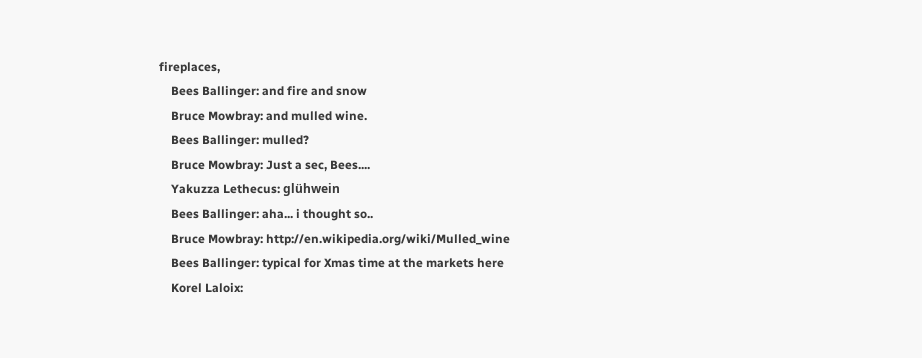fireplaces,
    Bees Ballinger: and fire and snow
    Bruce Mowbray: and mulled wine.
    Bees Ballinger: mulled?
    Bruce Mowbray: Just a sec, Bees....
    Yakuzza Lethecus: glühwein
    Bees Ballinger: aha... i thought so..
    Bruce Mowbray: http://en.wikipedia.org/wiki/Mulled_wine
    Bees Ballinger: typical for Xmas time at the markets here
    Korel Laloix: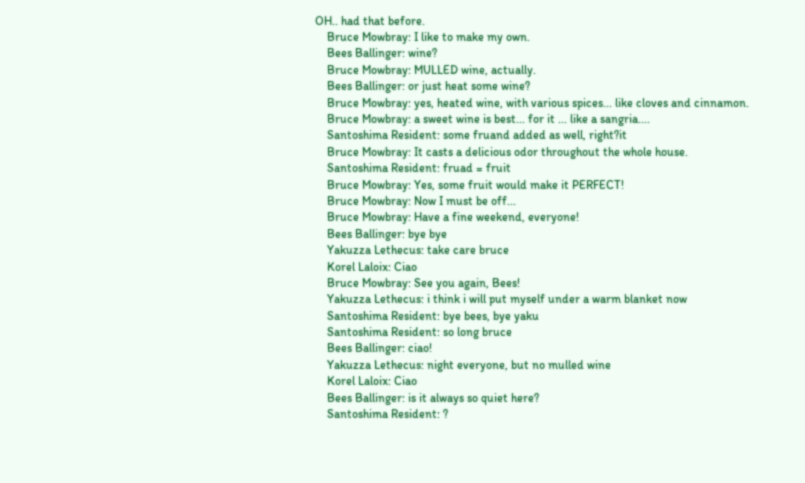OH.. had that before.
    Bruce Mowbray: I like to make my own.
    Bees Ballinger: wine?
    Bruce Mowbray: MULLED wine, actually.
    Bees Ballinger: or just heat some wine?
    Bruce Mowbray: yes, heated wine, with various spices... like cloves and cinnamon.
    Bruce Mowbray: a sweet wine is best... for it ... like a sangria....
    Santoshima Resident: some fruand added as well, right?it
    Bruce Mowbray: It casts a delicious odor throughout the whole house.
    Santoshima Resident: fruad = fruit
    Bruce Mowbray: Yes, some fruit would make it PERFECT!
    Bruce Mowbray: Now I must be off...
    Bruce Mowbray: Have a fine weekend, everyone!
    Bees Ballinger: bye bye
    Yakuzza Lethecus: take care bruce
    Korel Laloix: Ciao
    Bruce Mowbray: See you again, Bees!
    Yakuzza Lethecus: i think i will put myself under a warm blanket now
    Santoshima Resident: bye bees, bye yaku
    Santoshima Resident: so long bruce
    Bees Ballinger: ciao!
    Yakuzza Lethecus: night everyone, but no mulled wine
    Korel Laloix: Ciao
    Bees Ballinger: is it always so quiet here?
    Santoshima Resident: ?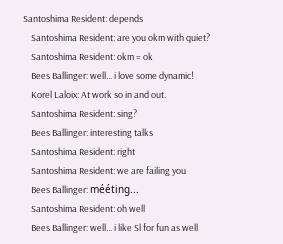Santoshima Resident: depends
    Santoshima Resident: are you okm with quiet?
    Santoshima Resident: okm = ok
    Bees Ballinger: well... i love some dynamic!
    Korel Laloix: At work so in and out.
    Santoshima Resident: sing?
    Bees Ballinger: interesting talks
    Santoshima Resident: right
    Santoshima Resident: we are failing you
    Bees Ballinger: mééting...
    Santoshima Resident: oh well
    Bees Ballinger: well... i like Sl for fun as well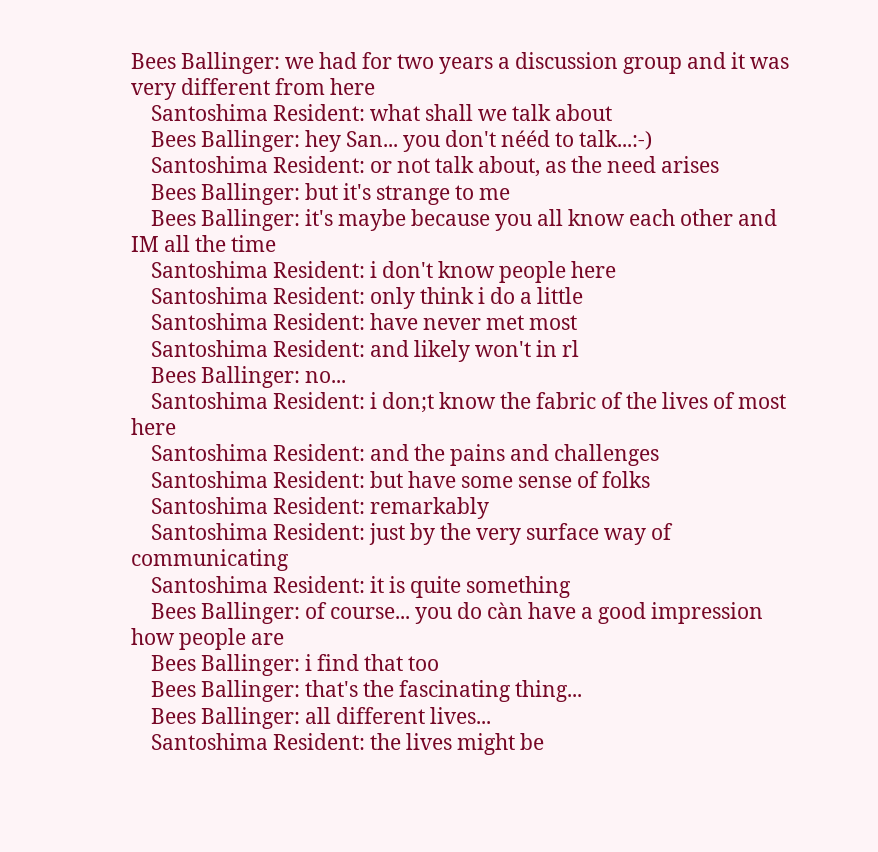Bees Ballinger: we had for two years a discussion group and it was very different from here
    Santoshima Resident: what shall we talk about
    Bees Ballinger: hey San... you don't nééd to talk...:-)
    Santoshima Resident: or not talk about, as the need arises
    Bees Ballinger: but it's strange to me
    Bees Ballinger: it's maybe because you all know each other and IM all the time
    Santoshima Resident: i don't know people here
    Santoshima Resident: only think i do a little
    Santoshima Resident: have never met most
    Santoshima Resident: and likely won't in rl
    Bees Ballinger: no...
    Santoshima Resident: i don;t know the fabric of the lives of most here
    Santoshima Resident: and the pains and challenges
    Santoshima Resident: but have some sense of folks
    Santoshima Resident: remarkably
    Santoshima Resident: just by the very surface way of communicating
    Santoshima Resident: it is quite something
    Bees Ballinger: of course... you do càn have a good impression how people are
    Bees Ballinger: i find that too
    Bees Ballinger: that's the fascinating thing...
    Bees Ballinger: all different lives...
    Santoshima Resident: the lives might be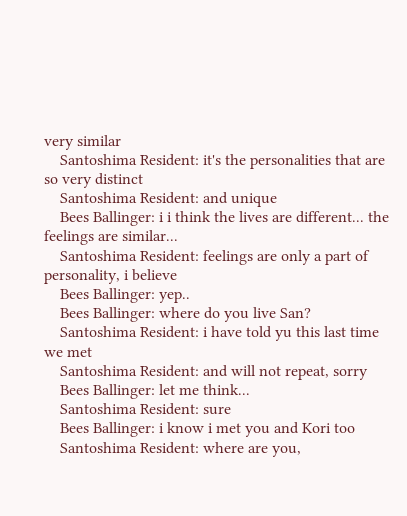very similar
    Santoshima Resident: it's the personalities that are so very distinct
    Santoshima Resident: and unique
    Bees Ballinger: i i think the lives are different... the feelings are similar...
    Santoshima Resident: feelings are only a part of personality, i believe
    Bees Ballinger: yep..
    Bees Ballinger: where do you live San?
    Santoshima Resident: i have told yu this last time we met
    Santoshima Resident: and will not repeat, sorry
    Bees Ballinger: let me think...
    Santoshima Resident: sure
    Bees Ballinger: i know i met you and Kori too
    Santoshima Resident: where are you,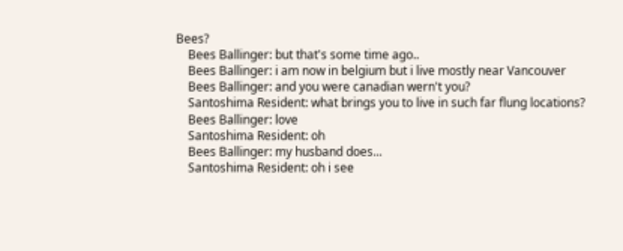Bees?
    Bees Ballinger: but that's some time ago..
    Bees Ballinger: i am now in belgium but i live mostly near Vancouver
    Bees Ballinger: and you were canadian wern't you?
    Santoshima Resident: what brings you to live in such far flung locations?
    Bees Ballinger: love
    Santoshima Resident: oh
    Bees Ballinger: my husband does...
    Santoshima Resident: oh i see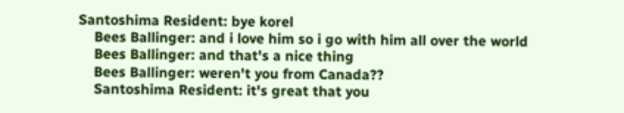Santoshima Resident: bye korel
    Bees Ballinger: and i love him so i go with him all over the world
    Bees Ballinger: and that's a nice thing
    Bees Ballinger: weren't you from Canada??
    Santoshima Resident: it's great that you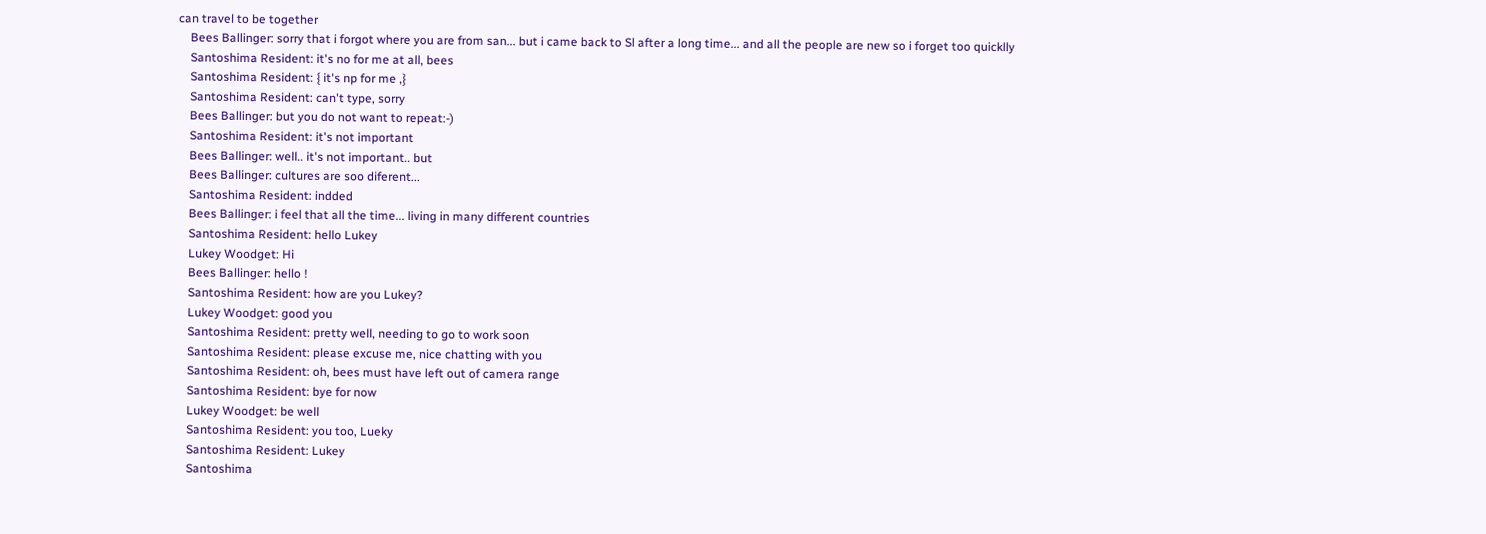can travel to be together
    Bees Ballinger: sorry that i forgot where you are from san... but i came back to Sl after a long time... and all the people are new so i forget too quicklly
    Santoshima Resident: it's no for me at all, bees
    Santoshima Resident: { it's np for me ,}
    Santoshima Resident: can't type, sorry
    Bees Ballinger: but you do not want to repeat:-)
    Santoshima Resident: it's not important
    Bees Ballinger: well.. it's not important.. but
    Bees Ballinger: cultures are soo diferent...
    Santoshima Resident: indded
    Bees Ballinger: i feel that all the time... living in many different countries
    Santoshima Resident: hello Lukey
    Lukey Woodget: Hi
    Bees Ballinger: hello !
    Santoshima Resident: how are you Lukey?
    Lukey Woodget: good you
    Santoshima Resident: pretty well, needing to go to work soon
    Santoshima Resident: please excuse me, nice chatting with you
    Santoshima Resident: oh, bees must have left out of camera range
    Santoshima Resident: bye for now
    Lukey Woodget: be well
    Santoshima Resident: you too, Lueky
    Santoshima Resident: Lukey
    Santoshima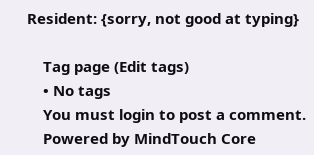Resident: {sorry, not good at typing}

    Tag page (Edit tags)
    • No tags
    You must login to post a comment.
    Powered by MindTouch Core